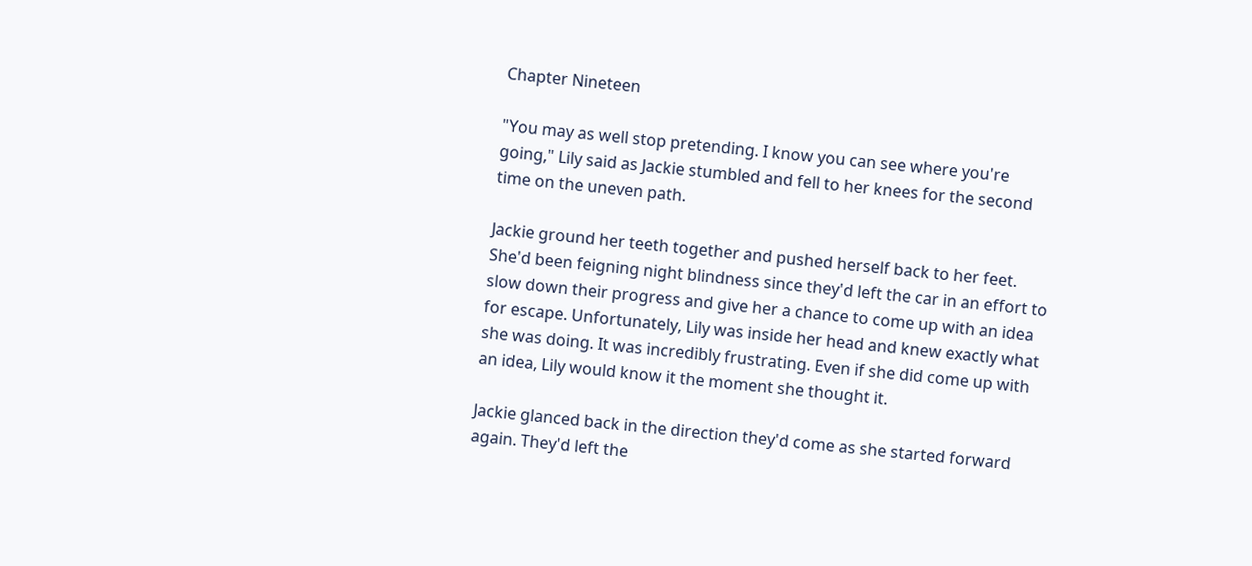Chapter Nineteen

"You may as well stop pretending. I know you can see where you're going," Lily said as Jackie stumbled and fell to her knees for the second time on the uneven path.

Jackie ground her teeth together and pushed herself back to her feet. She'd been feigning night blindness since they'd left the car in an effort to slow down their progress and give her a chance to come up with an idea for escape. Unfortunately, Lily was inside her head and knew exactly what she was doing. It was incredibly frustrating. Even if she did come up with an idea, Lily would know it the moment she thought it.

Jackie glanced back in the direction they'd come as she started forward again. They'd left the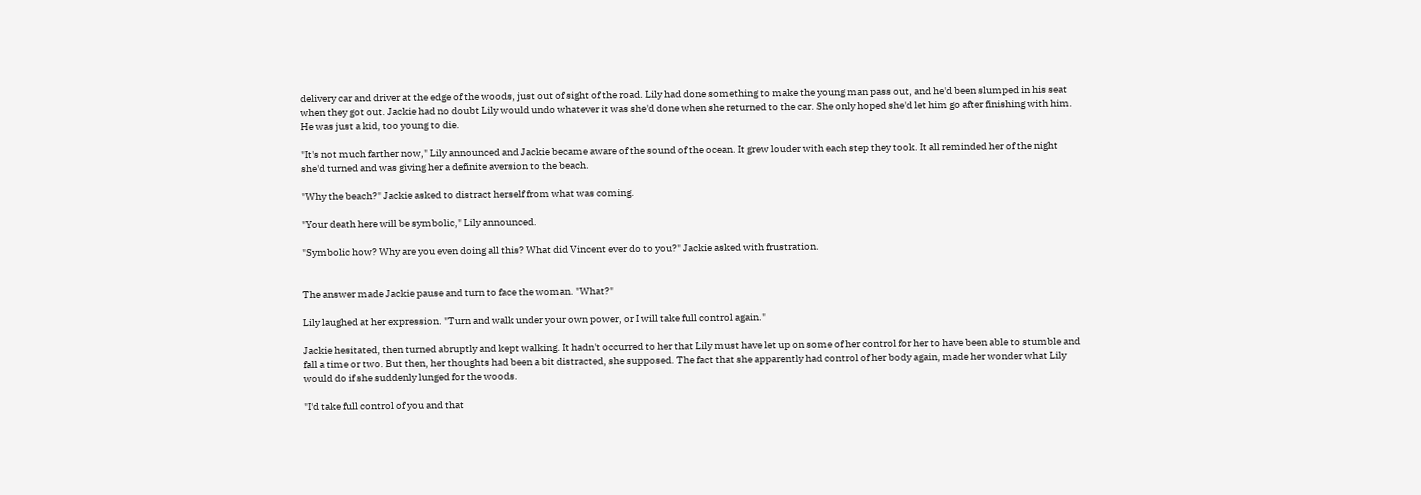delivery car and driver at the edge of the woods, just out of sight of the road. Lily had done something to make the young man pass out, and he'd been slumped in his seat when they got out. Jackie had no doubt Lily would undo whatever it was she'd done when she returned to the car. She only hoped she'd let him go after finishing with him. He was just a kid, too young to die.

"It's not much farther now," Lily announced and Jackie became aware of the sound of the ocean. It grew louder with each step they took. It all reminded her of the night she'd turned and was giving her a definite aversion to the beach.

"Why the beach?" Jackie asked to distract herself from what was coming.

"Your death here will be symbolic," Lily announced.

"Symbolic how? Why are you even doing all this? What did Vincent ever do to you?" Jackie asked with frustration.


The answer made Jackie pause and turn to face the woman. "What?"

Lily laughed at her expression. "Turn and walk under your own power, or I will take full control again."

Jackie hesitated, then turned abruptly and kept walking. It hadn't occurred to her that Lily must have let up on some of her control for her to have been able to stumble and fall a time or two. But then, her thoughts had been a bit distracted, she supposed. The fact that she apparently had control of her body again, made her wonder what Lily would do if she suddenly lunged for the woods.

"I'd take full control of you and that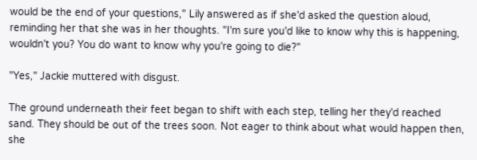would be the end of your questions," Lily answered as if she'd asked the question aloud, reminding her that she was in her thoughts. "I'm sure you'd like to know why this is happening, wouldn't you? You do want to know why you're going to die?"

"Yes," Jackie muttered with disgust.

The ground underneath their feet began to shift with each step, telling her they'd reached sand. They should be out of the trees soon. Not eager to think about what would happen then, she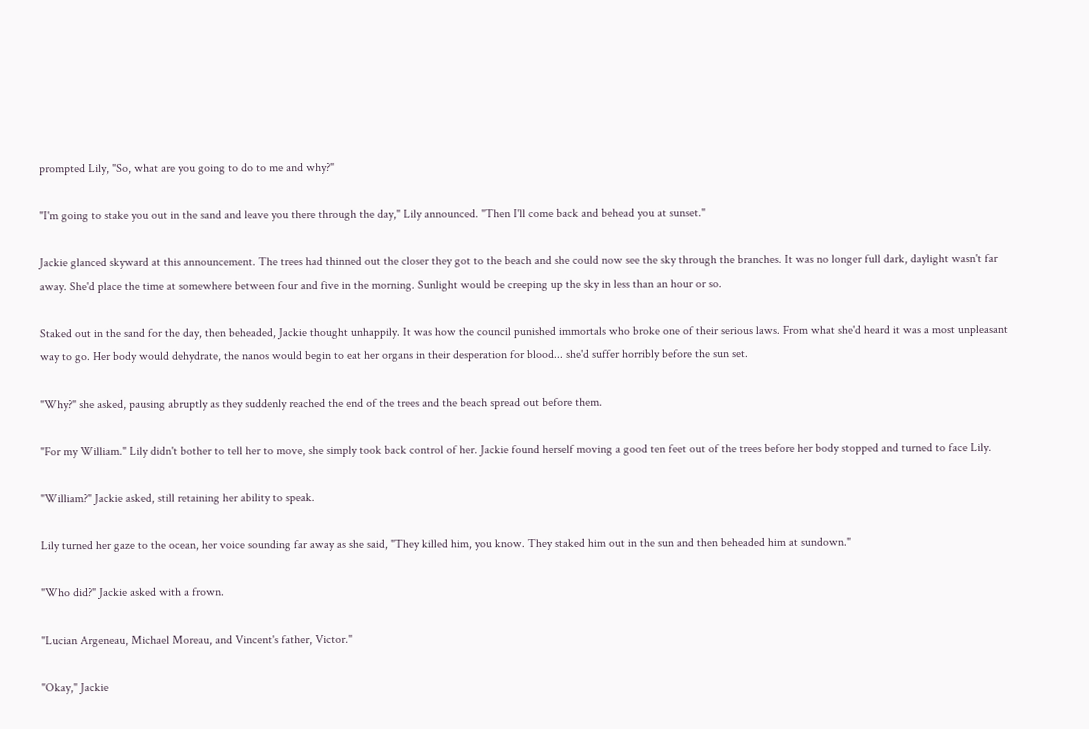prompted Lily, "So, what are you going to do to me and why?"

"I'm going to stake you out in the sand and leave you there through the day," Lily announced. "Then I'll come back and behead you at sunset."

Jackie glanced skyward at this announcement. The trees had thinned out the closer they got to the beach and she could now see the sky through the branches. It was no longer full dark, daylight wasn't far away. She'd place the time at somewhere between four and five in the morning. Sunlight would be creeping up the sky in less than an hour or so.

Staked out in the sand for the day, then beheaded, Jackie thought unhappily. It was how the council punished immortals who broke one of their serious laws. From what she'd heard it was a most unpleasant way to go. Her body would dehydrate, the nanos would begin to eat her organs in their desperation for blood... she'd suffer horribly before the sun set.

"Why?" she asked, pausing abruptly as they suddenly reached the end of the trees and the beach spread out before them.

"For my William." Lily didn't bother to tell her to move, she simply took back control of her. Jackie found herself moving a good ten feet out of the trees before her body stopped and turned to face Lily.

"William?" Jackie asked, still retaining her ability to speak.

Lily turned her gaze to the ocean, her voice sounding far away as she said, "They killed him, you know. They staked him out in the sun and then beheaded him at sundown."

"Who did?" Jackie asked with a frown.

"Lucian Argeneau, Michael Moreau, and Vincent's father, Victor."

"Okay," Jackie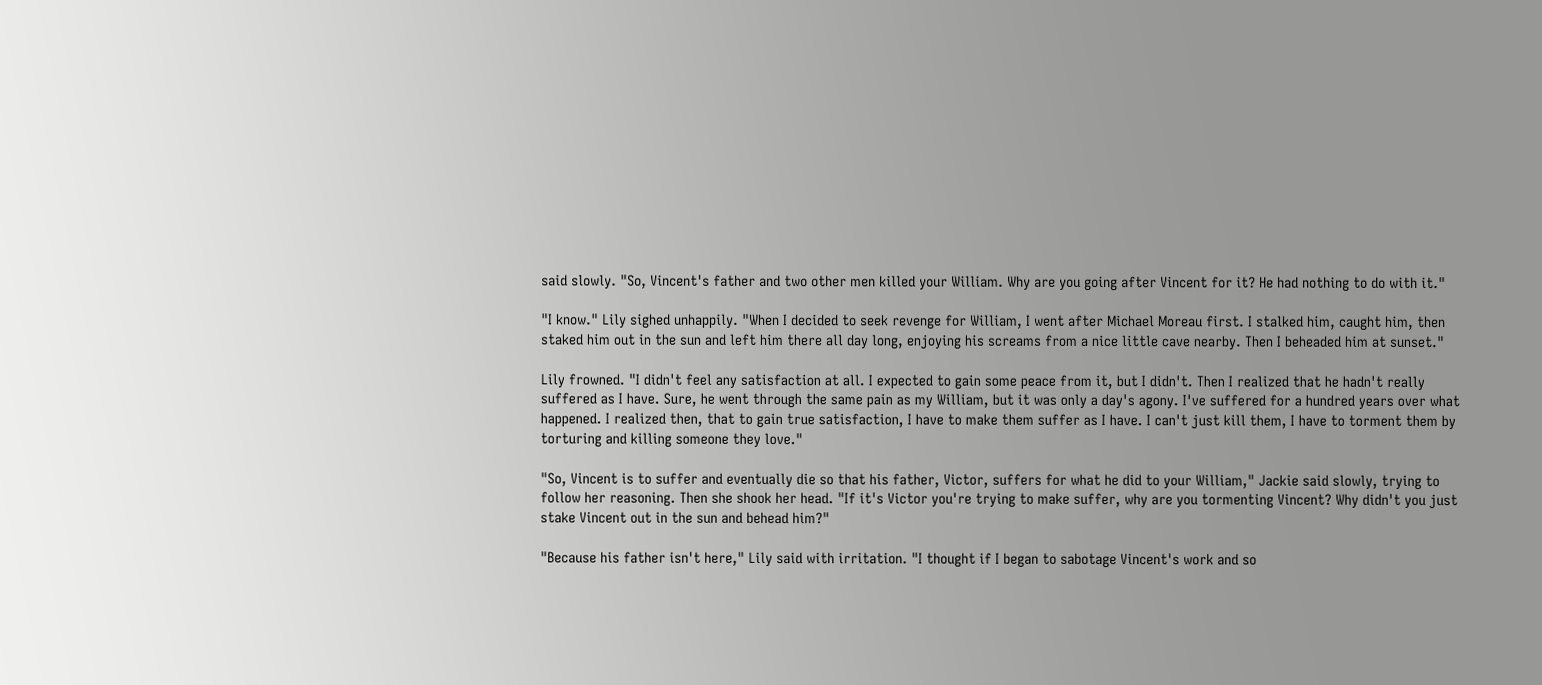said slowly. "So, Vincent's father and two other men killed your William. Why are you going after Vincent for it? He had nothing to do with it."

"I know." Lily sighed unhappily. "When I decided to seek revenge for William, I went after Michael Moreau first. I stalked him, caught him, then staked him out in the sun and left him there all day long, enjoying his screams from a nice little cave nearby. Then I beheaded him at sunset."

Lily frowned. "I didn't feel any satisfaction at all. I expected to gain some peace from it, but I didn't. Then I realized that he hadn't really suffered as I have. Sure, he went through the same pain as my William, but it was only a day's agony. I've suffered for a hundred years over what happened. I realized then, that to gain true satisfaction, I have to make them suffer as I have. I can't just kill them, I have to torment them by torturing and killing someone they love."

"So, Vincent is to suffer and eventually die so that his father, Victor, suffers for what he did to your William," Jackie said slowly, trying to follow her reasoning. Then she shook her head. "If it's Victor you're trying to make suffer, why are you tormenting Vincent? Why didn't you just stake Vincent out in the sun and behead him?"

"Because his father isn't here," Lily said with irritation. "I thought if I began to sabotage Vincent's work and so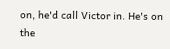on, he'd call Victor in. He's on the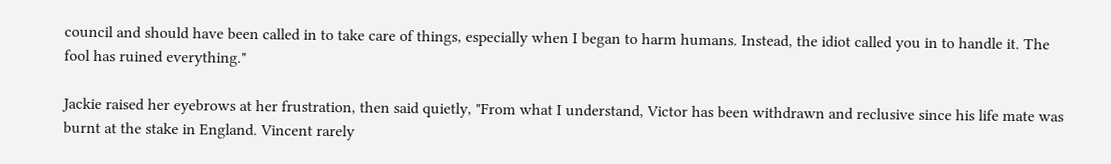council and should have been called in to take care of things, especially when I began to harm humans. Instead, the idiot called you in to handle it. The fool has ruined everything."

Jackie raised her eyebrows at her frustration, then said quietly, "From what I understand, Victor has been withdrawn and reclusive since his life mate was burnt at the stake in England. Vincent rarely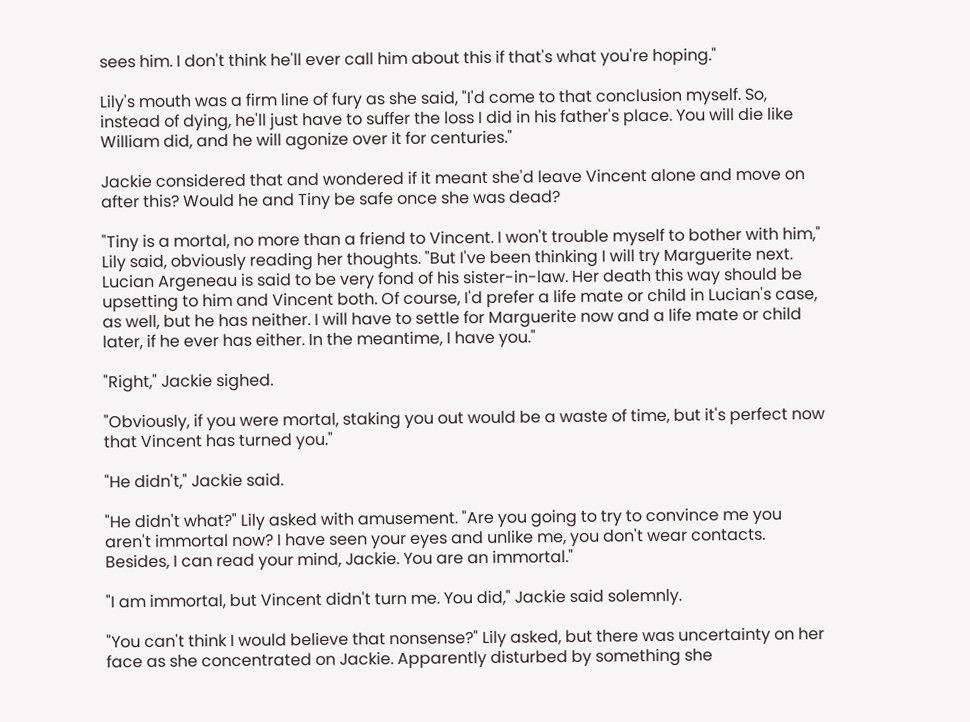sees him. I don't think he'll ever call him about this if that's what you're hoping."

Lily's mouth was a firm line of fury as she said, "I'd come to that conclusion myself. So, instead of dying, he'll just have to suffer the loss I did in his father's place. You will die like William did, and he will agonize over it for centuries."

Jackie considered that and wondered if it meant she'd leave Vincent alone and move on after this? Would he and Tiny be safe once she was dead?

"Tiny is a mortal, no more than a friend to Vincent. I won't trouble myself to bother with him," Lily said, obviously reading her thoughts. "But I've been thinking I will try Marguerite next. Lucian Argeneau is said to be very fond of his sister-in-law. Her death this way should be upsetting to him and Vincent both. Of course, I'd prefer a life mate or child in Lucian's case, as well, but he has neither. I will have to settle for Marguerite now and a life mate or child later, if he ever has either. In the meantime, I have you."

"Right," Jackie sighed.

"Obviously, if you were mortal, staking you out would be a waste of time, but it's perfect now that Vincent has turned you."

"He didn't," Jackie said.

"He didn't what?" Lily asked with amusement. "Are you going to try to convince me you aren't immortal now? I have seen your eyes and unlike me, you don't wear contacts. Besides, I can read your mind, Jackie. You are an immortal."

"I am immortal, but Vincent didn't turn me. You did," Jackie said solemnly.

"You can't think I would believe that nonsense?" Lily asked, but there was uncertainty on her face as she concentrated on Jackie. Apparently disturbed by something she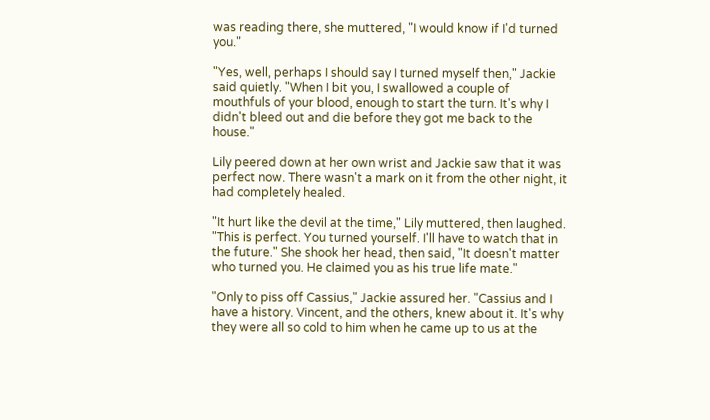was reading there, she muttered, "I would know if I'd turned you."

"Yes, well, perhaps I should say I turned myself then," Jackie said quietly. "When I bit you, I swallowed a couple of mouthfuls of your blood, enough to start the turn. It's why I didn't bleed out and die before they got me back to the house."

Lily peered down at her own wrist and Jackie saw that it was perfect now. There wasn't a mark on it from the other night, it had completely healed.

"It hurt like the devil at the time," Lily muttered, then laughed. "This is perfect. You turned yourself. I'll have to watch that in the future." She shook her head, then said, "It doesn't matter who turned you. He claimed you as his true life mate."

"Only to piss off Cassius," Jackie assured her. "Cassius and I have a history. Vincent, and the others, knew about it. It's why they were all so cold to him when he came up to us at the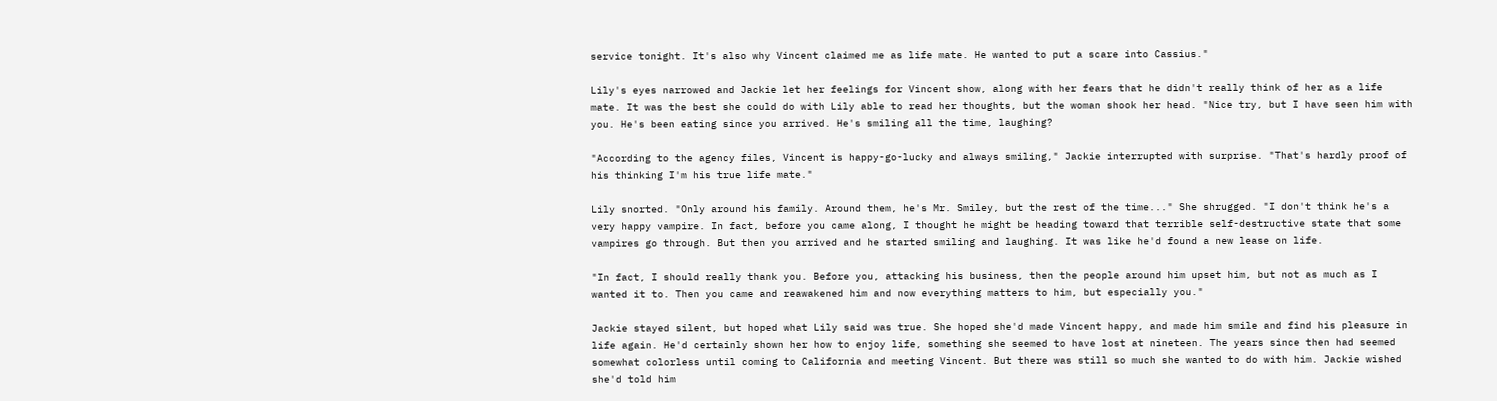service tonight. It's also why Vincent claimed me as life mate. He wanted to put a scare into Cassius."

Lily's eyes narrowed and Jackie let her feelings for Vincent show, along with her fears that he didn't really think of her as a life mate. It was the best she could do with Lily able to read her thoughts, but the woman shook her head. "Nice try, but I have seen him with you. He's been eating since you arrived. He's smiling all the time, laughing?

"According to the agency files, Vincent is happy-go-lucky and always smiling," Jackie interrupted with surprise. "That's hardly proof of his thinking I'm his true life mate."

Lily snorted. "Only around his family. Around them, he's Mr. Smiley, but the rest of the time..." She shrugged. "I don't think he's a very happy vampire. In fact, before you came along, I thought he might be heading toward that terrible self-destructive state that some vampires go through. But then you arrived and he started smiling and laughing. It was like he'd found a new lease on life.

"In fact, I should really thank you. Before you, attacking his business, then the people around him upset him, but not as much as I wanted it to. Then you came and reawakened him and now everything matters to him, but especially you."

Jackie stayed silent, but hoped what Lily said was true. She hoped she'd made Vincent happy, and made him smile and find his pleasure in life again. He'd certainly shown her how to enjoy life, something she seemed to have lost at nineteen. The years since then had seemed somewhat colorless until coming to California and meeting Vincent. But there was still so much she wanted to do with him. Jackie wished she'd told him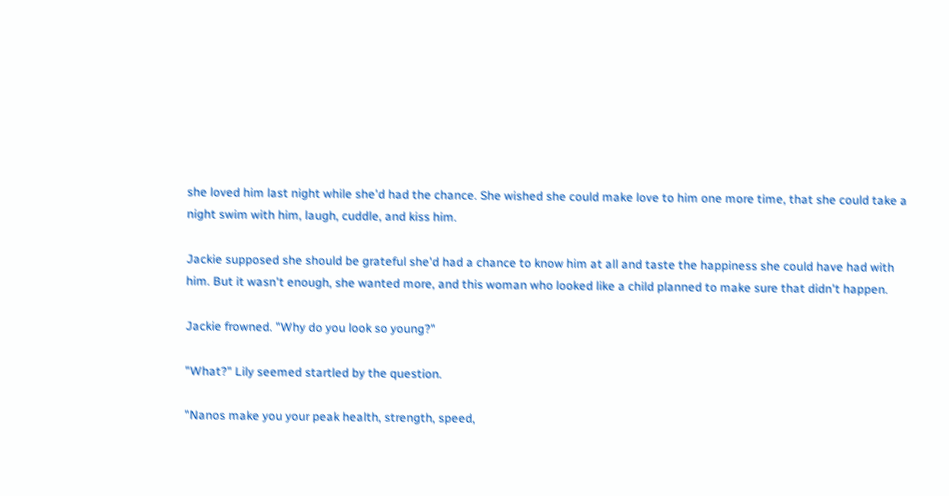she loved him last night while she'd had the chance. She wished she could make love to him one more time, that she could take a night swim with him, laugh, cuddle, and kiss him.

Jackie supposed she should be grateful she'd had a chance to know him at all and taste the happiness she could have had with him. But it wasn't enough, she wanted more, and this woman who looked like a child planned to make sure that didn't happen.

Jackie frowned. "Why do you look so young?"

"What?" Lily seemed startled by the question.

"Nanos make you your peak health, strength, speed,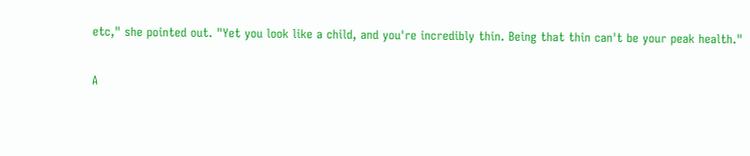etc," she pointed out. "Yet you look like a child, and you're incredibly thin. Being that thin can't be your peak health."

A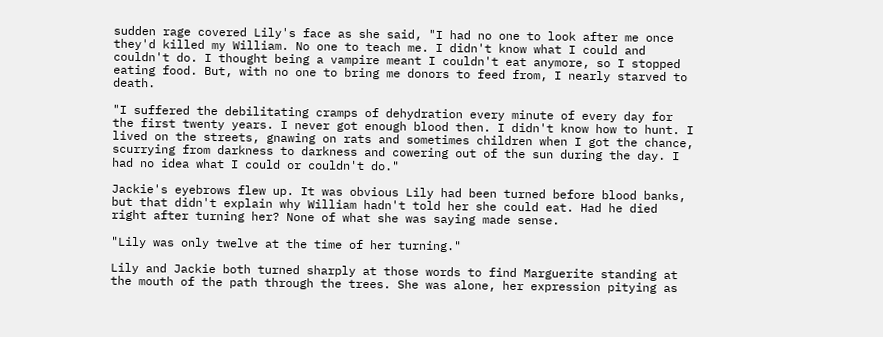sudden rage covered Lily's face as she said, "I had no one to look after me once they'd killed my William. No one to teach me. I didn't know what I could and couldn't do. I thought being a vampire meant I couldn't eat anymore, so I stopped eating food. But, with no one to bring me donors to feed from, I nearly starved to death.

"I suffered the debilitating cramps of dehydration every minute of every day for the first twenty years. I never got enough blood then. I didn't know how to hunt. I lived on the streets, gnawing on rats and sometimes children when I got the chance, scurrying from darkness to darkness and cowering out of the sun during the day. I had no idea what I could or couldn't do."

Jackie's eyebrows flew up. It was obvious Lily had been turned before blood banks, but that didn't explain why William hadn't told her she could eat. Had he died right after turning her? None of what she was saying made sense.

"Lily was only twelve at the time of her turning."

Lily and Jackie both turned sharply at those words to find Marguerite standing at the mouth of the path through the trees. She was alone, her expression pitying as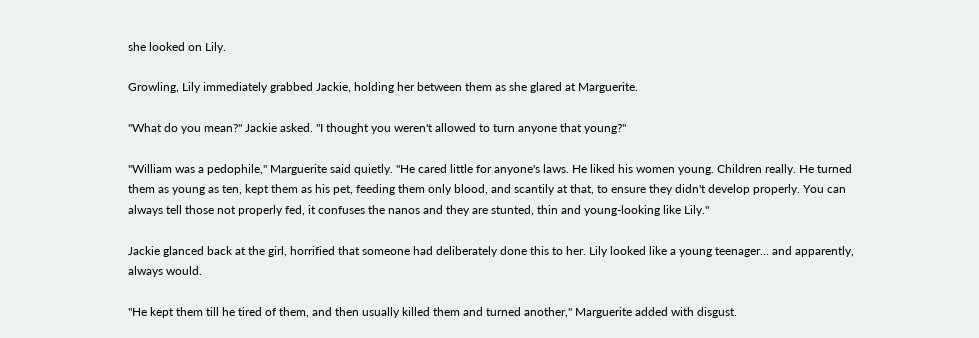she looked on Lily.

Growling, Lily immediately grabbed Jackie, holding her between them as she glared at Marguerite.

"What do you mean?" Jackie asked. "I thought you weren't allowed to turn anyone that young?"

"William was a pedophile," Marguerite said quietly. "He cared little for anyone's laws. He liked his women young. Children really. He turned them as young as ten, kept them as his pet, feeding them only blood, and scantily at that, to ensure they didn't develop properly. You can always tell those not properly fed, it confuses the nanos and they are stunted, thin and young-looking like Lily."

Jackie glanced back at the girl, horrified that someone had deliberately done this to her. Lily looked like a young teenager... and apparently, always would.

"He kept them till he tired of them, and then usually killed them and turned another," Marguerite added with disgust.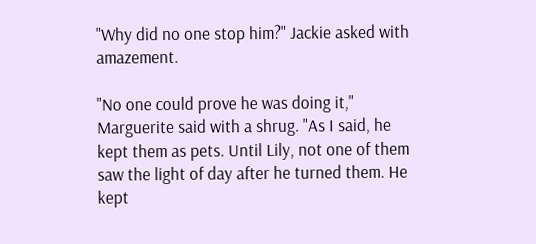"Why did no one stop him?" Jackie asked with amazement.

"No one could prove he was doing it," Marguerite said with a shrug. "As I said, he kept them as pets. Until Lily, not one of them saw the light of day after he turned them. He kept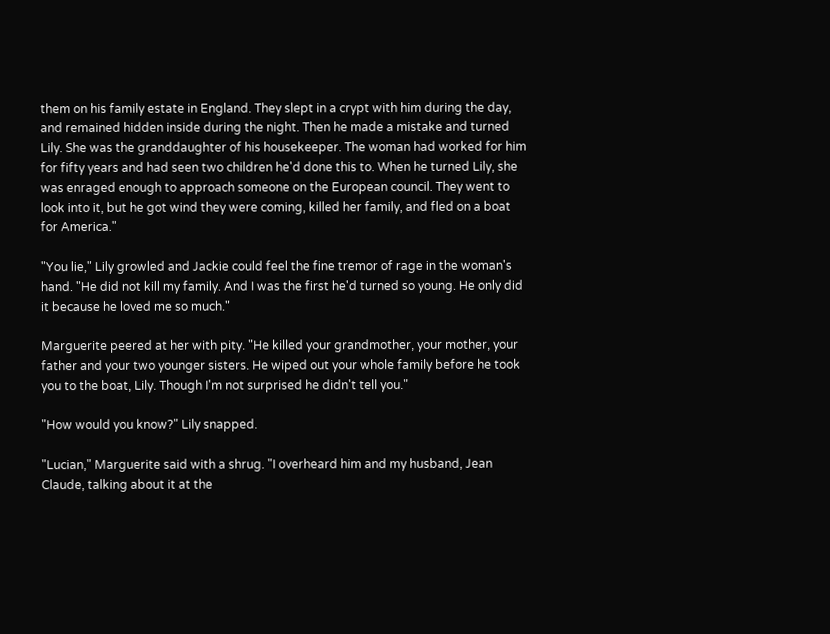them on his family estate in England. They slept in a crypt with him during the day, and remained hidden inside during the night. Then he made a mistake and turned Lily. She was the granddaughter of his housekeeper. The woman had worked for him for fifty years and had seen two children he'd done this to. When he turned Lily, she was enraged enough to approach someone on the European council. They went to look into it, but he got wind they were coming, killed her family, and fled on a boat for America."

"You lie," Lily growled and Jackie could feel the fine tremor of rage in the woman's hand. "He did not kill my family. And I was the first he'd turned so young. He only did it because he loved me so much."

Marguerite peered at her with pity. "He killed your grandmother, your mother, your father and your two younger sisters. He wiped out your whole family before he took you to the boat, Lily. Though I'm not surprised he didn't tell you."

"How would you know?" Lily snapped.

"Lucian," Marguerite said with a shrug. "I overheard him and my husband, Jean Claude, talking about it at the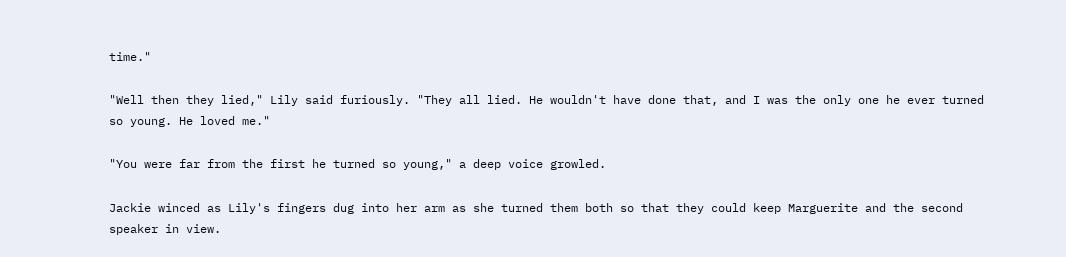time."

"Well then they lied," Lily said furiously. "They all lied. He wouldn't have done that, and I was the only one he ever turned so young. He loved me."

"You were far from the first he turned so young," a deep voice growled.

Jackie winced as Lily's fingers dug into her arm as she turned them both so that they could keep Marguerite and the second speaker in view.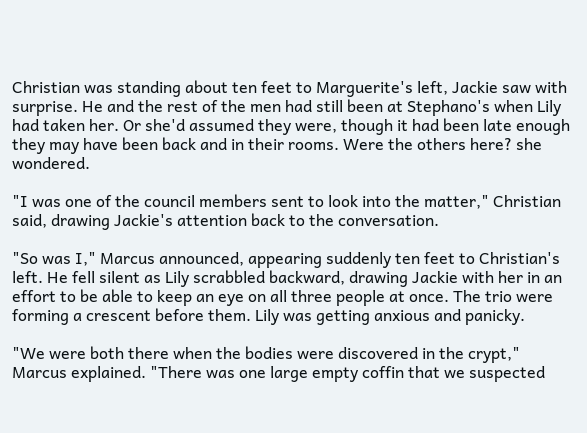Christian was standing about ten feet to Marguerite's left, Jackie saw with surprise. He and the rest of the men had still been at Stephano's when Lily had taken her. Or she'd assumed they were, though it had been late enough they may have been back and in their rooms. Were the others here? she wondered.

"I was one of the council members sent to look into the matter," Christian said, drawing Jackie's attention back to the conversation.

"So was I," Marcus announced, appearing suddenly ten feet to Christian's left. He fell silent as Lily scrabbled backward, drawing Jackie with her in an effort to be able to keep an eye on all three people at once. The trio were forming a crescent before them. Lily was getting anxious and panicky.

"We were both there when the bodies were discovered in the crypt," Marcus explained. "There was one large empty coffin that we suspected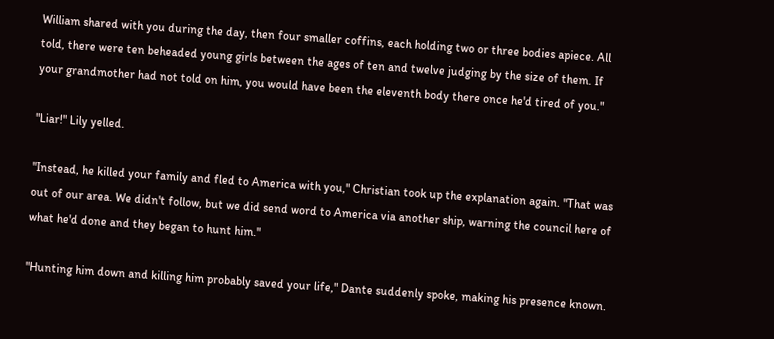William shared with you during the day, then four smaller coffins, each holding two or three bodies apiece. All told, there were ten beheaded young girls between the ages of ten and twelve judging by the size of them. If your grandmother had not told on him, you would have been the eleventh body there once he'd tired of you."

"Liar!" Lily yelled.

"Instead, he killed your family and fled to America with you," Christian took up the explanation again. "That was out of our area. We didn't follow, but we did send word to America via another ship, warning the council here of what he'd done and they began to hunt him."

"Hunting him down and killing him probably saved your life," Dante suddenly spoke, making his presence known.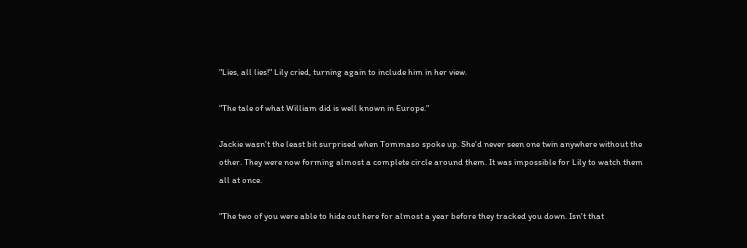"Lies, all lies!" Lily cried, turning again to include him in her view.

"The tale of what William did is well known in Europe."

Jackie wasn't the least bit surprised when Tommaso spoke up. She'd never seen one twin anywhere without the other. They were now forming almost a complete circle around them. It was impossible for Lily to watch them all at once.

"The two of you were able to hide out here for almost a year before they tracked you down. Isn't that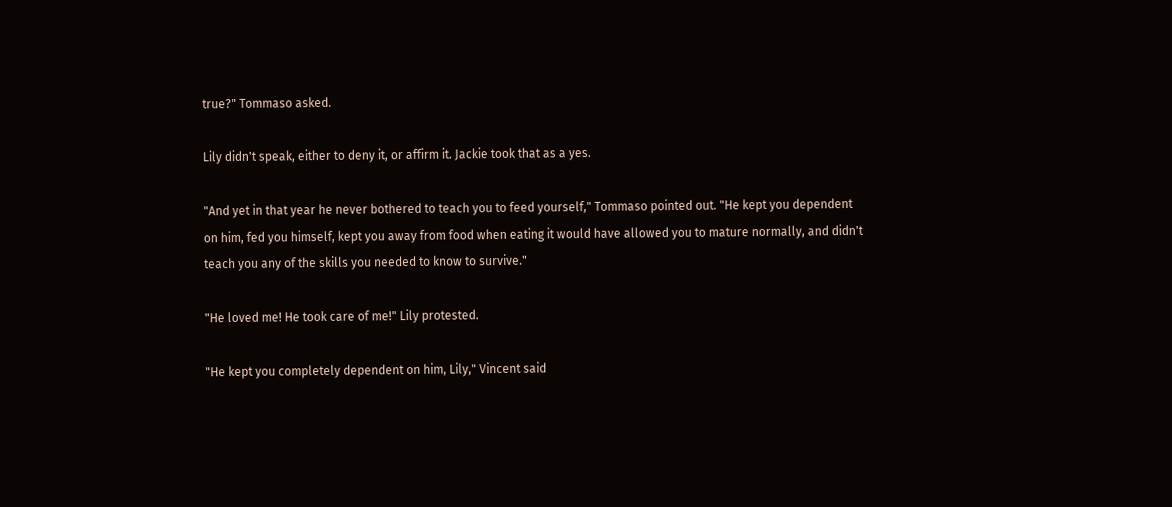true?" Tommaso asked.

Lily didn't speak, either to deny it, or affirm it. Jackie took that as a yes.

"And yet in that year he never bothered to teach you to feed yourself," Tommaso pointed out. "He kept you dependent on him, fed you himself, kept you away from food when eating it would have allowed you to mature normally, and didn't teach you any of the skills you needed to know to survive."

"He loved me! He took care of me!" Lily protested.

"He kept you completely dependent on him, Lily," Vincent said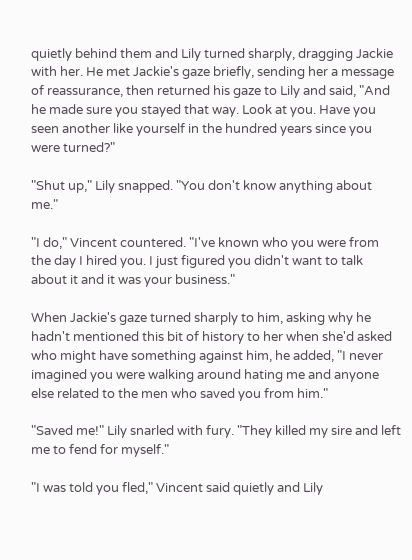quietly behind them and Lily turned sharply, dragging Jackie with her. He met Jackie's gaze briefly, sending her a message of reassurance, then returned his gaze to Lily and said, "And he made sure you stayed that way. Look at you. Have you seen another like yourself in the hundred years since you were turned?"

"Shut up," Lily snapped. "You don't know anything about me."

"I do," Vincent countered. "I've known who you were from the day I hired you. I just figured you didn't want to talk about it and it was your business."

When Jackie's gaze turned sharply to him, asking why he hadn't mentioned this bit of history to her when she'd asked who might have something against him, he added, "I never imagined you were walking around hating me and anyone else related to the men who saved you from him."

"Saved me!" Lily snarled with fury. "They killed my sire and left me to fend for myself."

"I was told you fled," Vincent said quietly and Lily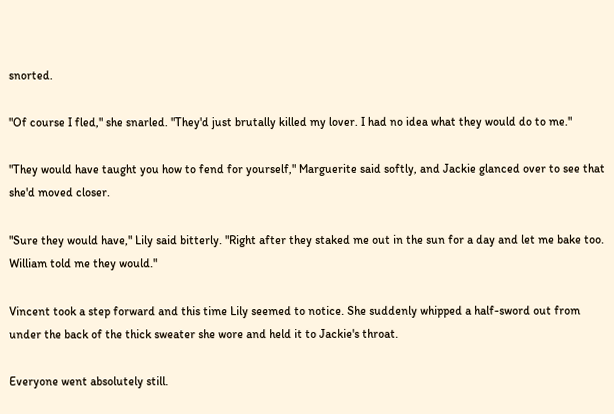snorted.

"Of course I fled," she snarled. "They'd just brutally killed my lover. I had no idea what they would do to me."

"They would have taught you how to fend for yourself," Marguerite said softly, and Jackie glanced over to see that she'd moved closer.

"Sure they would have," Lily said bitterly. "Right after they staked me out in the sun for a day and let me bake too. William told me they would."

Vincent took a step forward and this time Lily seemed to notice. She suddenly whipped a half-sword out from under the back of the thick sweater she wore and held it to Jackie's throat.

Everyone went absolutely still.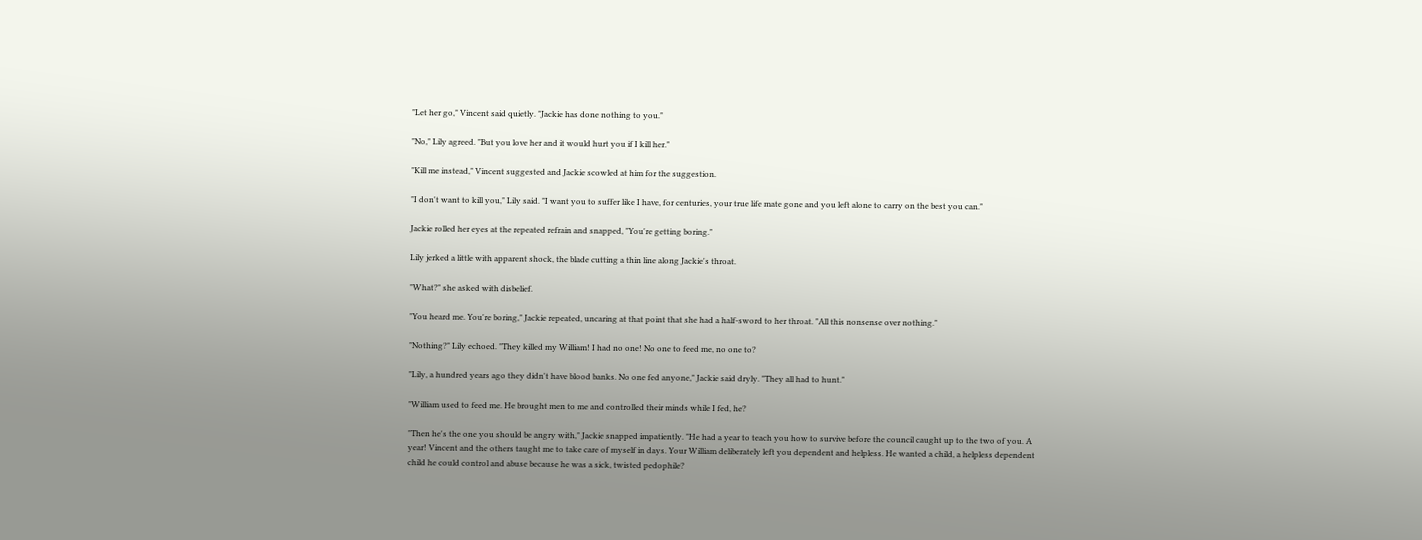"Let her go," Vincent said quietly. "Jackie has done nothing to you."

"No," Lily agreed. "But you love her and it would hurt you if I kill her."

"Kill me instead," Vincent suggested and Jackie scowled at him for the suggestion.

"I don't want to kill you," Lily said. "I want you to suffer like I have, for centuries, your true life mate gone and you left alone to carry on the best you can."

Jackie rolled her eyes at the repeated refrain and snapped, "You're getting boring."

Lily jerked a little with apparent shock, the blade cutting a thin line along Jackie's throat.

"What?" she asked with disbelief.

"You heard me. You're boring," Jackie repeated, uncaring at that point that she had a half-sword to her throat. "All this nonsense over nothing."

"Nothing?" Lily echoed. "They killed my William! I had no one! No one to feed me, no one to?

"Lily, a hundred years ago they didn't have blood banks. No one fed anyone," Jackie said dryly. "They all had to hunt."

"William used to feed me. He brought men to me and controlled their minds while I fed, he?

"Then he's the one you should be angry with," Jackie snapped impatiently. "He had a year to teach you how to survive before the council caught up to the two of you. A year! Vincent and the others taught me to take care of myself in days. Your William deliberately left you dependent and helpless. He wanted a child, a helpless dependent child he could control and abuse because he was a sick, twisted pedophile?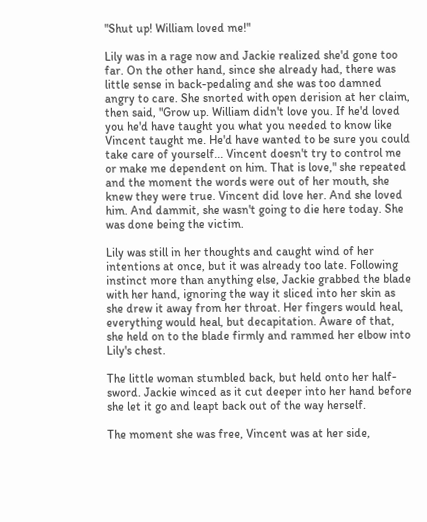"Shut up! William loved me!"

Lily was in a rage now and Jackie realized she'd gone too far. On the other hand, since she already had, there was little sense in back-pedaling and she was too damned angry to care. She snorted with open derision at her claim, then said, "Grow up. William didn't love you. If he'd loved you he'd have taught you what you needed to know like Vincent taught me. He'd have wanted to be sure you could take care of yourself... Vincent doesn't try to control me or make me dependent on him. That is love," she repeated and the moment the words were out of her mouth, she knew they were true. Vincent did love her. And she loved him. And dammit, she wasn't going to die here today. She was done being the victim.

Lily was still in her thoughts and caught wind of her intentions at once, but it was already too late. Following instinct more than anything else, Jackie grabbed the blade with her hand, ignoring the way it sliced into her skin as she drew it away from her throat. Her fingers would heal, everything would heal, but decapitation. Aware of that, she held on to the blade firmly and rammed her elbow into Lily's chest.

The little woman stumbled back, but held onto her half-sword. Jackie winced as it cut deeper into her hand before she let it go and leapt back out of the way herself.

The moment she was free, Vincent was at her side,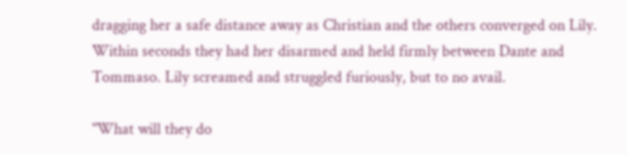dragging her a safe distance away as Christian and the others converged on Lily. Within seconds they had her disarmed and held firmly between Dante and Tommaso. Lily screamed and struggled furiously, but to no avail.

"What will they do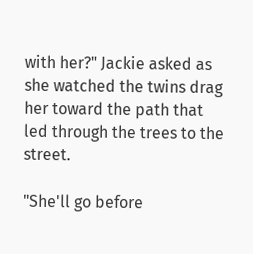with her?" Jackie asked as she watched the twins drag her toward the path that led through the trees to the street.

"She'll go before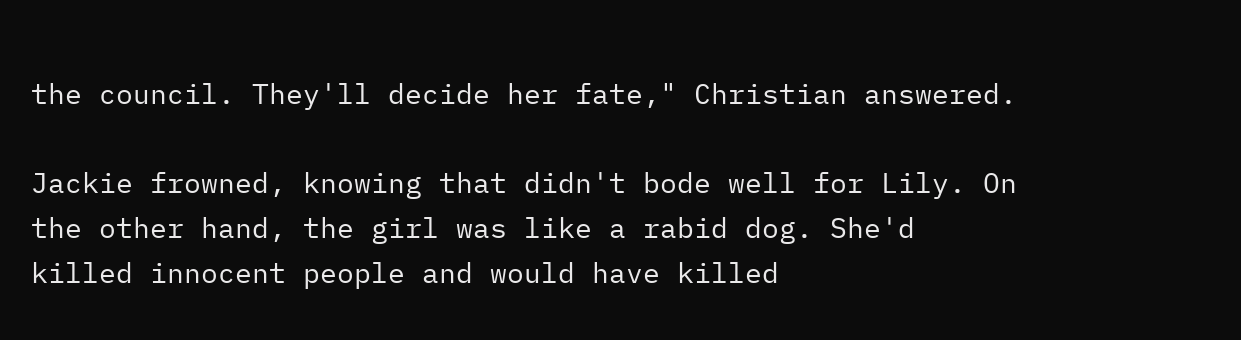the council. They'll decide her fate," Christian answered.

Jackie frowned, knowing that didn't bode well for Lily. On the other hand, the girl was like a rabid dog. She'd killed innocent people and would have killed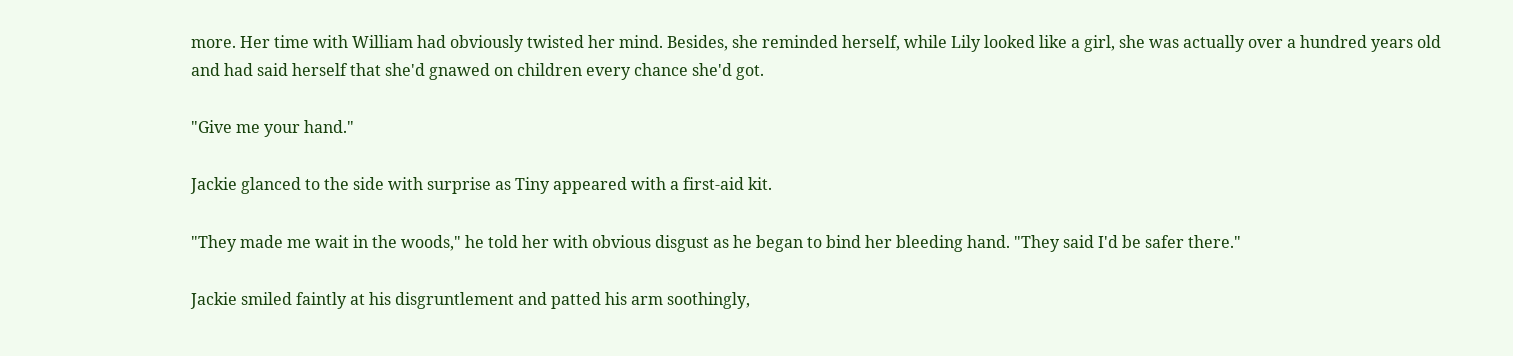more. Her time with William had obviously twisted her mind. Besides, she reminded herself, while Lily looked like a girl, she was actually over a hundred years old and had said herself that she'd gnawed on children every chance she'd got.

"Give me your hand."

Jackie glanced to the side with surprise as Tiny appeared with a first-aid kit.

"They made me wait in the woods," he told her with obvious disgust as he began to bind her bleeding hand. "They said I'd be safer there."

Jackie smiled faintly at his disgruntlement and patted his arm soothingly,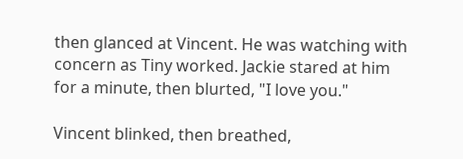then glanced at Vincent. He was watching with concern as Tiny worked. Jackie stared at him for a minute, then blurted, "I love you."

Vincent blinked, then breathed,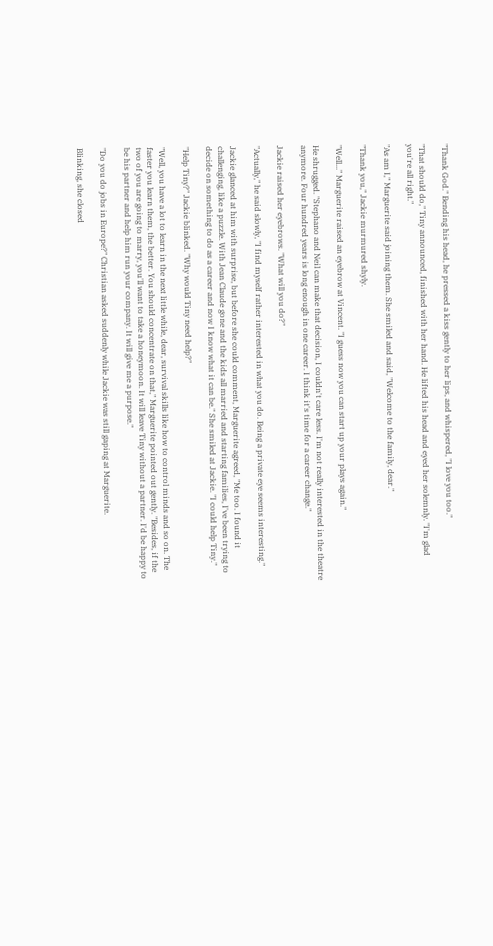"Thank God." Bending his head, he pressed a kiss gently to her lips, and whispered, "I love you too."

"That should do," Tiny announced, finished with her hand. He lifted his head and eyed her solemnly. "I'm glad you're all right."

"As am I," Marguerite said joining them. She smiled and said, "Welcome to the family, dear."

"Thank you," Jackie murmured shyly.

"Well..." Marguerite raised an eyebrow at Vincent. "I guess now you can start up your plays again."

He shrugged. "Stephano and Neil can make that decision, I couldn't care less. I'm not really interested in the theatre anymore. Four hundred years is long enough in one career. I think it's time for a career change."

Jackie raised her eyebrows. "What will you do?"

"Actually," he said slowly, "I find myself rather interested in what you do. Being a private eye seems interesting."

Jackie glanced at him with surprise, but before she could comment, Marguerite agreed, "Me too. I found it challenging, like a puzzle. With Jean Claude gone and the kids all married and starting families, I've been trying to decide on something to do as a career and now I know what it can be." She smiled at Jackie. "I could help Tiny."

"Help Tiny?" Jackie blinked. "Why would Tiny need help?"

"Well, you have a lot to learn in the next little while, dear, survival skills like how to control minds and so on. The faster you learn them, the better. You should concentrate on that," Marguerite pointed out gently. "Besides, if the two of you are going to marry, you'll want to take a honeymoon. It will leave Tiny without a partner. I'd be happy to be his partner and help him run your company. It will give me a purpose."

"Do you do jobs in Europe?" Christian asked suddenly while Jackie was still gaping at Marguerite.

Blinking, she closed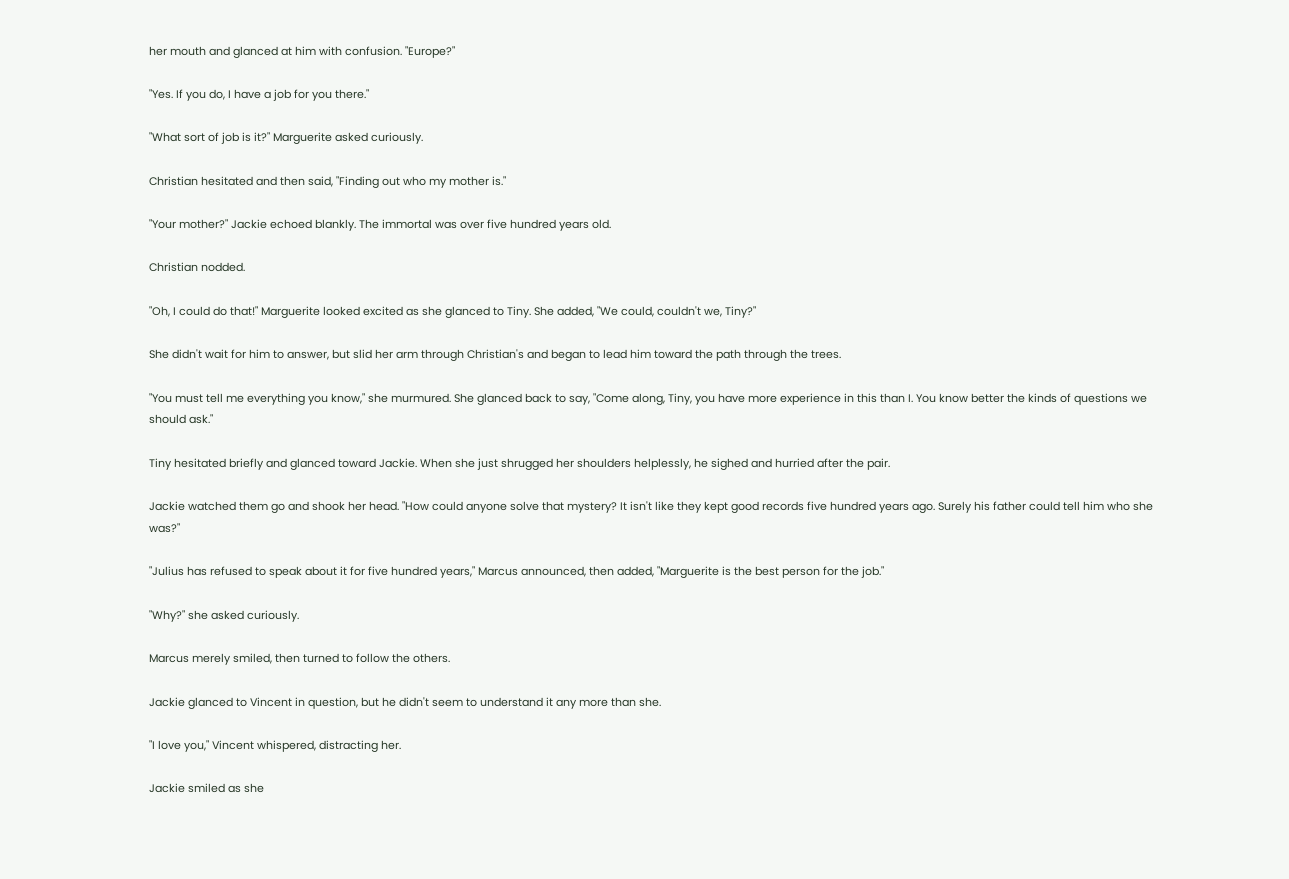her mouth and glanced at him with confusion. "Europe?"

"Yes. If you do, I have a job for you there."

"What sort of job is it?" Marguerite asked curiously.

Christian hesitated and then said, "Finding out who my mother is."

"Your mother?" Jackie echoed blankly. The immortal was over five hundred years old.

Christian nodded.

"Oh, I could do that!" Marguerite looked excited as she glanced to Tiny. She added, "We could, couldn't we, Tiny?"

She didn't wait for him to answer, but slid her arm through Christian's and began to lead him toward the path through the trees.

"You must tell me everything you know," she murmured. She glanced back to say, "Come along, Tiny, you have more experience in this than I. You know better the kinds of questions we should ask."

Tiny hesitated briefly and glanced toward Jackie. When she just shrugged her shoulders helplessly, he sighed and hurried after the pair.

Jackie watched them go and shook her head. "How could anyone solve that mystery? It isn't like they kept good records five hundred years ago. Surely his father could tell him who she was?"

"Julius has refused to speak about it for five hundred years," Marcus announced, then added, "Marguerite is the best person for the job."

"Why?" she asked curiously.

Marcus merely smiled, then turned to follow the others.

Jackie glanced to Vincent in question, but he didn't seem to understand it any more than she.

"I love you," Vincent whispered, distracting her.

Jackie smiled as she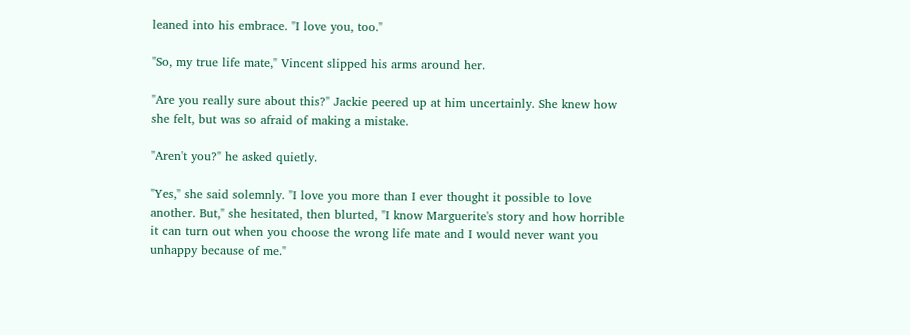leaned into his embrace. "I love you, too."

"So, my true life mate," Vincent slipped his arms around her.

"Are you really sure about this?" Jackie peered up at him uncertainly. She knew how she felt, but was so afraid of making a mistake.

"Aren't you?" he asked quietly.

"Yes," she said solemnly. "I love you more than I ever thought it possible to love another. But," she hesitated, then blurted, "I know Marguerite's story and how horrible it can turn out when you choose the wrong life mate and I would never want you unhappy because of me."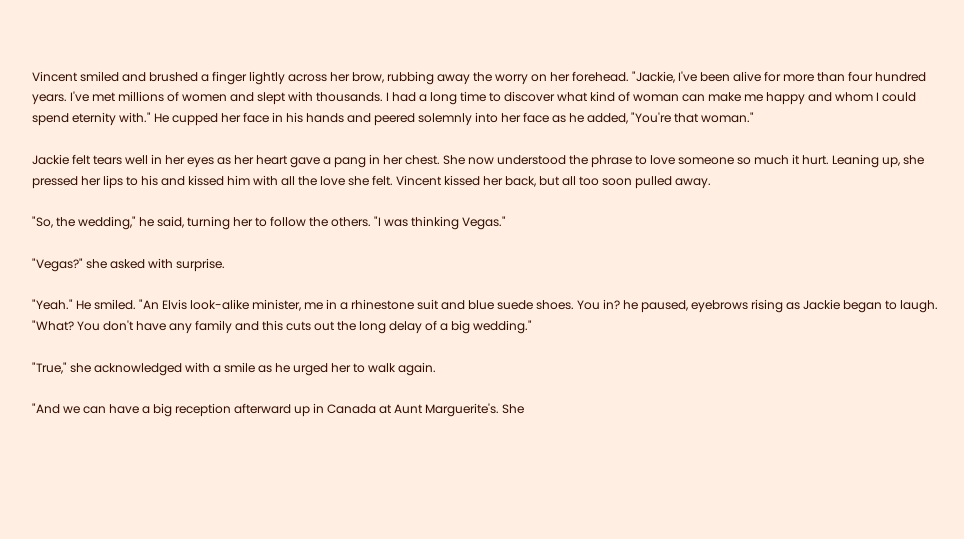Vincent smiled and brushed a finger lightly across her brow, rubbing away the worry on her forehead. "Jackie, I've been alive for more than four hundred years. I've met millions of women and slept with thousands. I had a long time to discover what kind of woman can make me happy and whom I could spend eternity with." He cupped her face in his hands and peered solemnly into her face as he added, "You're that woman."

Jackie felt tears well in her eyes as her heart gave a pang in her chest. She now understood the phrase to love someone so much it hurt. Leaning up, she pressed her lips to his and kissed him with all the love she felt. Vincent kissed her back, but all too soon pulled away.

"So, the wedding," he said, turning her to follow the others. "I was thinking Vegas."

"Vegas?" she asked with surprise.

"Yeah." He smiled. "An Elvis look-alike minister, me in a rhinestone suit and blue suede shoes. You in? he paused, eyebrows rising as Jackie began to laugh. "What? You don't have any family and this cuts out the long delay of a big wedding."

"True," she acknowledged with a smile as he urged her to walk again.

"And we can have a big reception afterward up in Canada at Aunt Marguerite's. She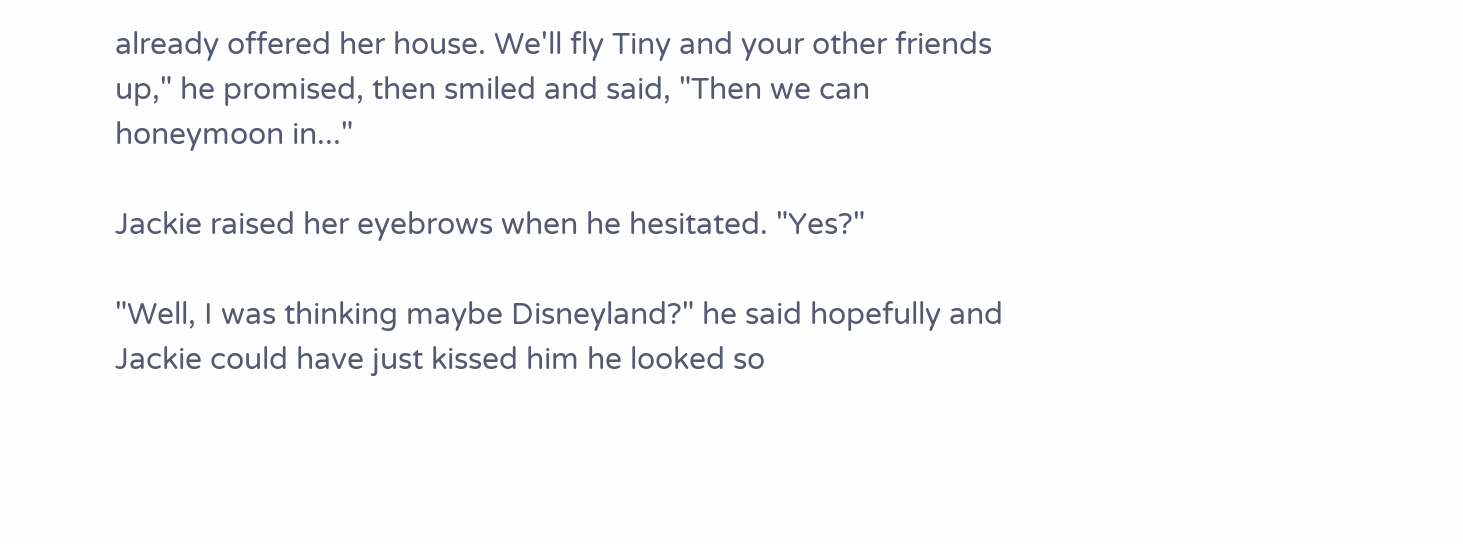already offered her house. We'll fly Tiny and your other friends up," he promised, then smiled and said, "Then we can honeymoon in..."

Jackie raised her eyebrows when he hesitated. "Yes?"

"Well, I was thinking maybe Disneyland?" he said hopefully and Jackie could have just kissed him he looked so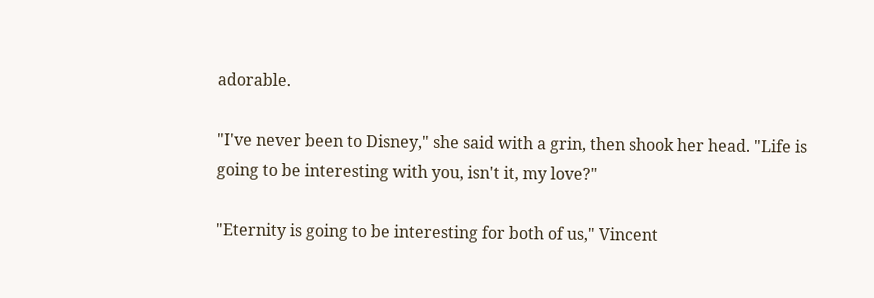adorable.

"I've never been to Disney," she said with a grin, then shook her head. "Life is going to be interesting with you, isn't it, my love?"

"Eternity is going to be interesting for both of us," Vincent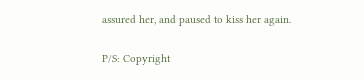assured her, and paused to kiss her again.

P/S: Copyright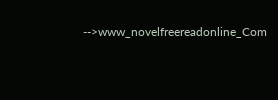-->www_novelfreereadonline_Com